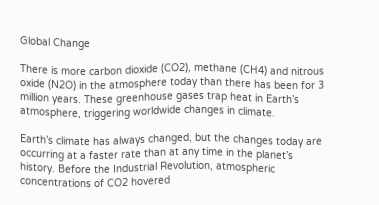Global Change

There is more carbon dioxide (CO2), methane (CH4) and nitrous oxide (N2O) in the atmosphere today than there has been for 3 million years. These greenhouse gases trap heat in Earth’s atmosphere, triggering worldwide changes in climate.

Earth’s climate has always changed, but the changes today are occurring at a faster rate than at any time in the planet’s history. Before the Industrial Revolution, atmospheric concentrations of CO2 hovered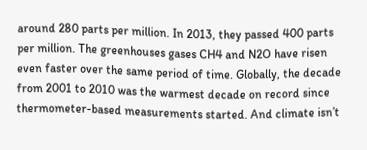around 280 parts per million. In 2013, they passed 400 parts per million. The greenhouses gases CH4 and N2O have risen even faster over the same period of time. Globally, the decade from 2001 to 2010 was the warmest decade on record since thermometer-based measurements started. And climate isn’t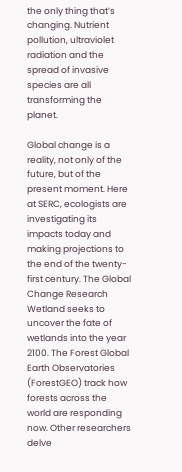the only thing that’s changing. Nutrient pollution, ultraviolet radiation and the spread of invasive species are all transforming the planet.

Global change is a reality, not only of the future, but of the present moment. Here at SERC, ecologists are investigating its impacts today and making projections to the end of the twenty-first century. The Global Change Research Wetland seeks to uncover the fate of wetlands into the year 2100. The Forest Global Earth Observatories (ForestGEO) track how forests across the world are responding now. Other researchers delve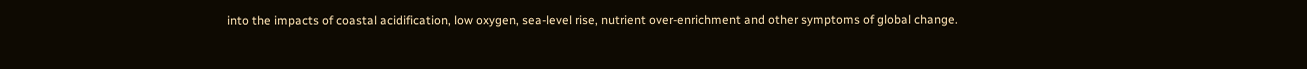into the impacts of coastal acidification, low oxygen, sea-level rise, nutrient over-enrichment and other symptoms of global change.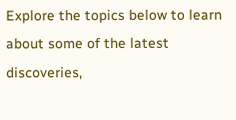Explore the topics below to learn about some of the latest discoveries,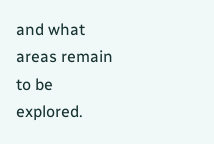and what areas remain to be explored.